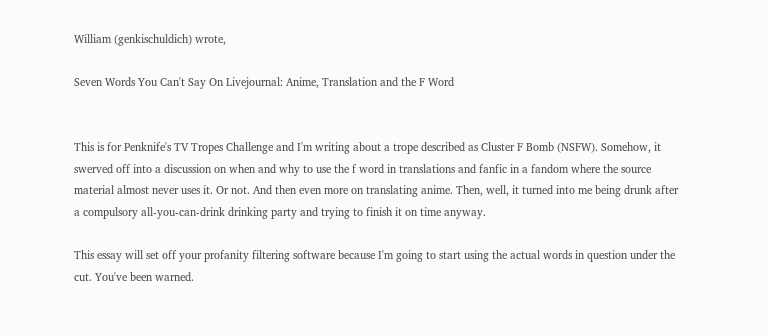William (genkischuldich) wrote,

Seven Words You Can't Say On Livejournal: Anime, Translation and the F Word


This is for Penknife's TV Tropes Challenge and I'm writing about a trope described as Cluster F Bomb (NSFW). Somehow, it swerved off into a discussion on when and why to use the f word in translations and fanfic in a fandom where the source material almost never uses it. Or not. And then even more on translating anime. Then, well, it turned into me being drunk after a compulsory all-you-can-drink drinking party and trying to finish it on time anyway.

This essay will set off your profanity filtering software because I'm going to start using the actual words in question under the cut. You've been warned.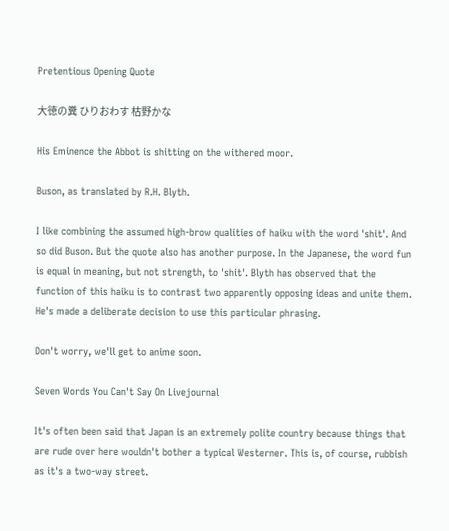Pretentious Opening Quote

大徳の糞 ひりおわす 枯野かな

His Eminence the Abbot is shitting on the withered moor.

Buson, as translated by R.H. Blyth.

I like combining the assumed high-brow qualities of haiku with the word 'shit'. And so did Buson. But the quote also has another purpose. In the Japanese, the word fun is equal in meaning, but not strength, to 'shit'. Blyth has observed that the function of this haiku is to contrast two apparently opposing ideas and unite them. He's made a deliberate decision to use this particular phrasing.

Don't worry, we'll get to anime soon.

Seven Words You Can't Say On Livejournal

It's often been said that Japan is an extremely polite country because things that are rude over here wouldn't bother a typical Westerner. This is, of course, rubbish as it's a two-way street.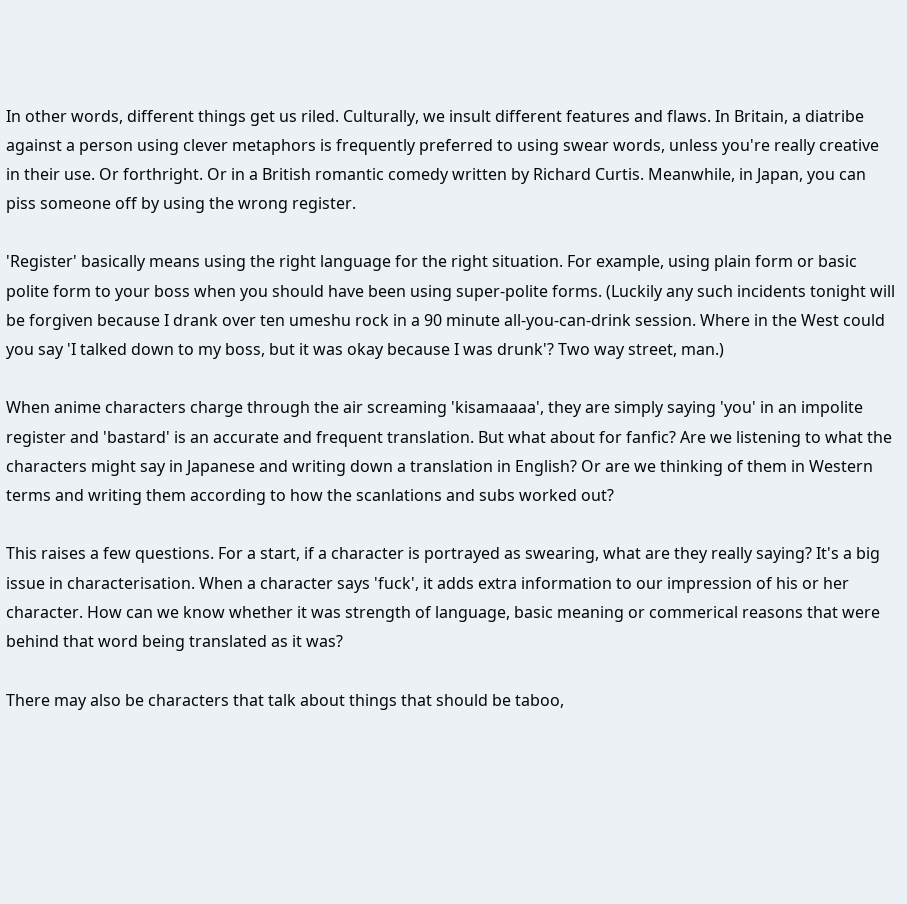In other words, different things get us riled. Culturally, we insult different features and flaws. In Britain, a diatribe against a person using clever metaphors is frequently preferred to using swear words, unless you're really creative in their use. Or forthright. Or in a British romantic comedy written by Richard Curtis. Meanwhile, in Japan, you can piss someone off by using the wrong register.

'Register' basically means using the right language for the right situation. For example, using plain form or basic polite form to your boss when you should have been using super-polite forms. (Luckily any such incidents tonight will be forgiven because I drank over ten umeshu rock in a 90 minute all-you-can-drink session. Where in the West could you say 'I talked down to my boss, but it was okay because I was drunk'? Two way street, man.)

When anime characters charge through the air screaming 'kisamaaaa', they are simply saying 'you' in an impolite register and 'bastard' is an accurate and frequent translation. But what about for fanfic? Are we listening to what the characters might say in Japanese and writing down a translation in English? Or are we thinking of them in Western terms and writing them according to how the scanlations and subs worked out?

This raises a few questions. For a start, if a character is portrayed as swearing, what are they really saying? It's a big issue in characterisation. When a character says 'fuck', it adds extra information to our impression of his or her character. How can we know whether it was strength of language, basic meaning or commerical reasons that were behind that word being translated as it was?

There may also be characters that talk about things that should be taboo,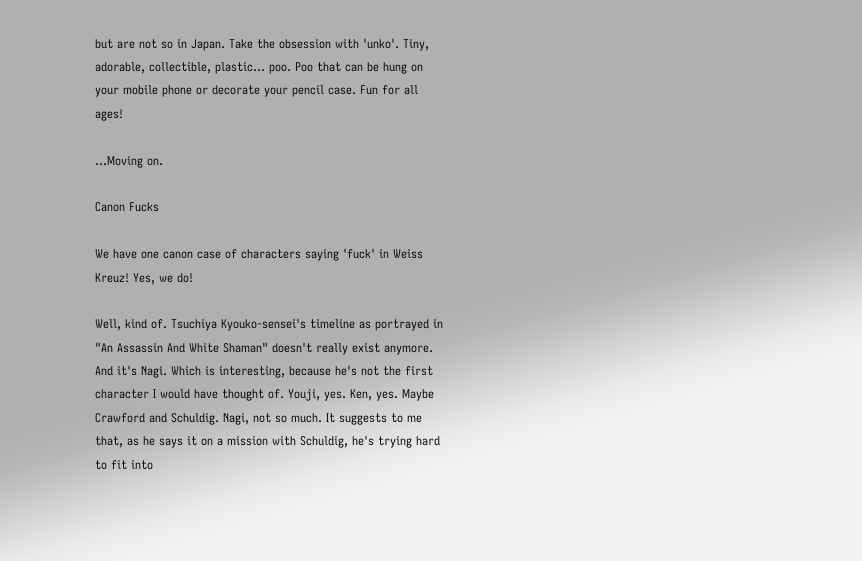but are not so in Japan. Take the obsession with 'unko'. Tiny, adorable, collectible, plastic... poo. Poo that can be hung on your mobile phone or decorate your pencil case. Fun for all ages!

...Moving on.

Canon Fucks

We have one canon case of characters saying 'fuck' in Weiss Kreuz! Yes, we do!

Well, kind of. Tsuchiya Kyouko-sensei's timeline as portrayed in "An Assassin And White Shaman" doesn't really exist anymore. And it's Nagi. Which is interesting, because he's not the first character I would have thought of. Youji, yes. Ken, yes. Maybe Crawford and Schuldig. Nagi, not so much. It suggests to me that, as he says it on a mission with Schuldig, he's trying hard to fit into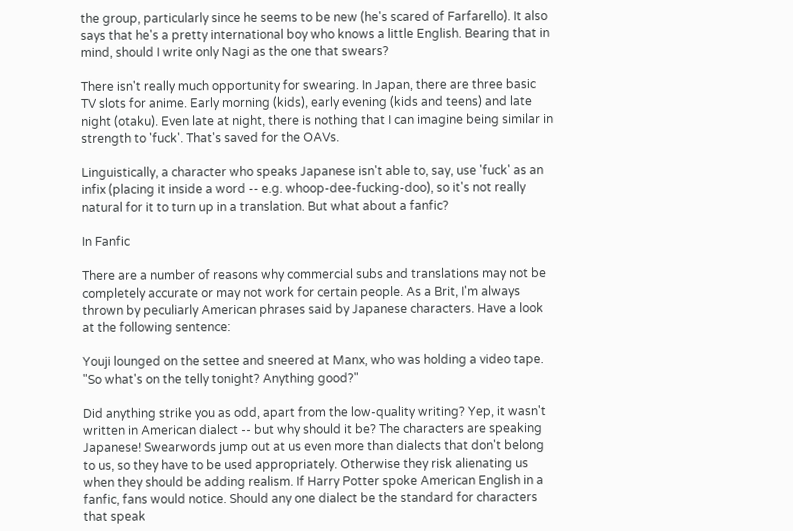the group, particularly since he seems to be new (he's scared of Farfarello). It also says that he's a pretty international boy who knows a little English. Bearing that in mind, should I write only Nagi as the one that swears?

There isn't really much opportunity for swearing. In Japan, there are three basic TV slots for anime. Early morning (kids), early evening (kids and teens) and late night (otaku). Even late at night, there is nothing that I can imagine being similar in strength to 'fuck'. That's saved for the OAVs.

Linguistically, a character who speaks Japanese isn't able to, say, use 'fuck' as an infix (placing it inside a word -- e.g. whoop-dee-fucking-doo), so it's not really natural for it to turn up in a translation. But what about a fanfic?

In Fanfic

There are a number of reasons why commercial subs and translations may not be completely accurate or may not work for certain people. As a Brit, I'm always thrown by peculiarly American phrases said by Japanese characters. Have a look at the following sentence:

Youji lounged on the settee and sneered at Manx, who was holding a video tape. "So what's on the telly tonight? Anything good?"

Did anything strike you as odd, apart from the low-quality writing? Yep, it wasn't written in American dialect -- but why should it be? The characters are speaking Japanese! Swearwords jump out at us even more than dialects that don't belong to us, so they have to be used appropriately. Otherwise they risk alienating us when they should be adding realism. If Harry Potter spoke American English in a fanfic, fans would notice. Should any one dialect be the standard for characters that speak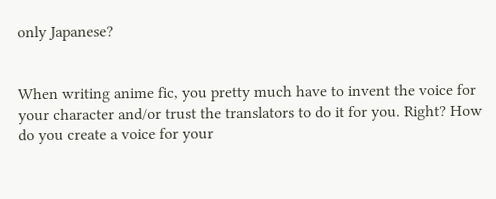only Japanese?


When writing anime fic, you pretty much have to invent the voice for your character and/or trust the translators to do it for you. Right? How do you create a voice for your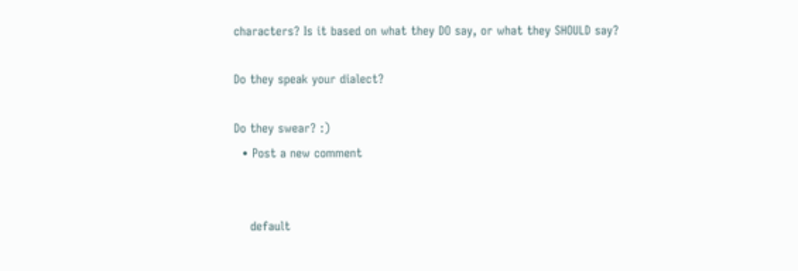characters? Is it based on what they DO say, or what they SHOULD say?

Do they speak your dialect?

Do they swear? :)
  • Post a new comment


    default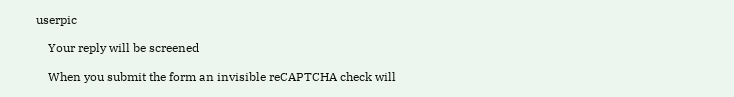userpic

    Your reply will be screened

    When you submit the form an invisible reCAPTCHA check will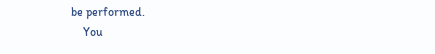be performed.
    You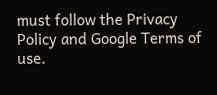must follow the Privacy Policy and Google Terms of use.